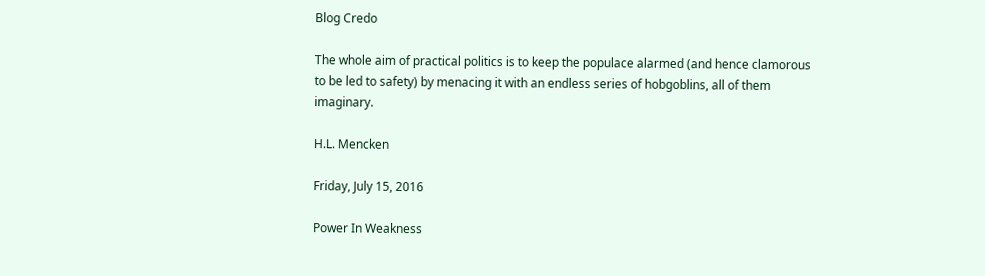Blog Credo

The whole aim of practical politics is to keep the populace alarmed (and hence clamorous to be led to safety) by menacing it with an endless series of hobgoblins, all of them imaginary.

H.L. Mencken

Friday, July 15, 2016

Power In Weakness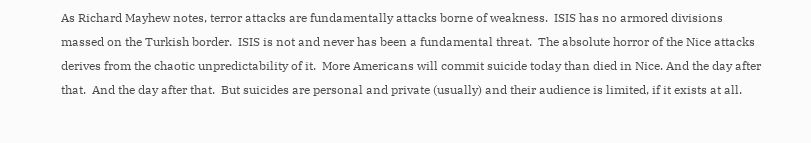As Richard Mayhew notes, terror attacks are fundamentally attacks borne of weakness.  ISIS has no armored divisions massed on the Turkish border.  ISIS is not and never has been a fundamental threat.  The absolute horror of the Nice attacks derives from the chaotic unpredictability of it.  More Americans will commit suicide today than died in Nice. And the day after that.  And the day after that.  But suicides are personal and private (usually) and their audience is limited, if it exists at all.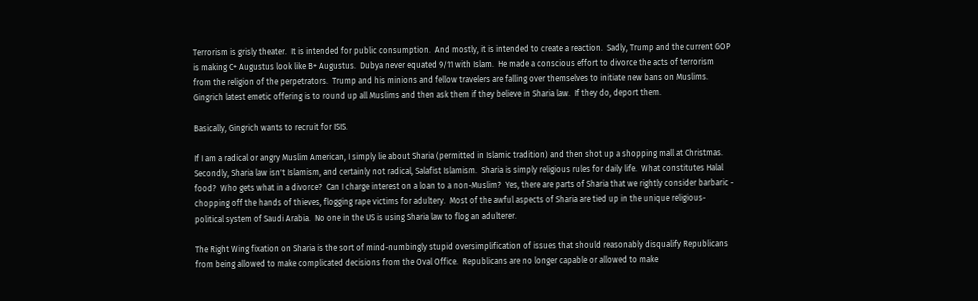Terrorism is grisly theater.  It is intended for public consumption.  And mostly, it is intended to create a reaction.  Sadly, Trump and the current GOP is making C+ Augustus look like B+ Augustus.  Dubya never equated 9/11 with Islam.  He made a conscious effort to divorce the acts of terrorism from the religion of the perpetrators.  Trump and his minions and fellow travelers are falling over themselves to initiate new bans on Muslims.  Gingrich latest emetic offering is to round up all Muslims and then ask them if they believe in Sharia law.  If they do, deport them.

Basically, Gingrich wants to recruit for ISIS.

If I am a radical or angry Muslim American, I simply lie about Sharia (permitted in Islamic tradition) and then shot up a shopping mall at Christmas.  Secondly, Sharia law isn't Islamism, and certainly not radical, Salafist Islamism.  Sharia is simply religious rules for daily life.  What constitutes Halal food?  Who gets what in a divorce?  Can I charge interest on a loan to a non-Muslim?  Yes, there are parts of Sharia that we rightly consider barbaric - chopping off the hands of thieves, flogging rape victims for adultery.  Most of the awful aspects of Sharia are tied up in the unique religious-political system of Saudi Arabia.  No one in the US is using Sharia law to flog an adulterer.

The Right Wing fixation on Sharia is the sort of mind-numbingly stupid oversimplification of issues that should reasonably disqualify Republicans from being allowed to make complicated decisions from the Oval Office.  Republicans are no longer capable or allowed to make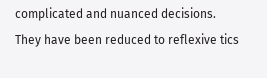complicated and nuanced decisions.  They have been reduced to reflexive tics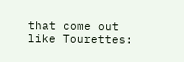that come out like Tourettes: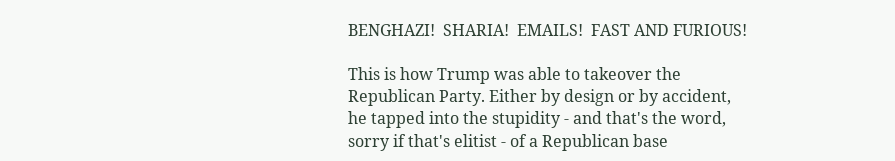BENGHAZI!  SHARIA!  EMAILS!  FAST AND FURIOUS!

This is how Trump was able to takeover the Republican Party. Either by design or by accident, he tapped into the stupidity - and that's the word, sorry if that's elitist - of a Republican base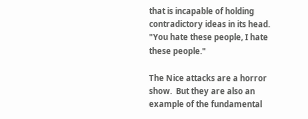that is incapable of holding contradictory ideas in its head.  "You hate these people, I hate these people."

The Nice attacks are a horror show.  But they are also an example of the fundamental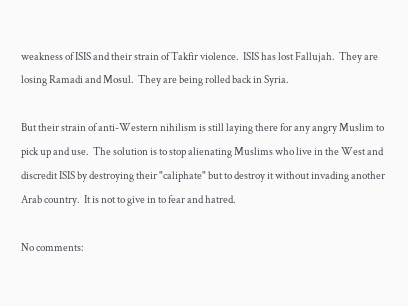weakness of ISIS and their strain of Takfir violence.  ISIS has lost Fallujah.  They are losing Ramadi and Mosul.  They are being rolled back in Syria.

But their strain of anti-Western nihilism is still laying there for any angry Muslim to pick up and use.  The solution is to stop alienating Muslims who live in the West and discredit ISIS by destroying their "caliphate" but to destroy it without invading another Arab country.  It is not to give in to fear and hatred.

No comments: